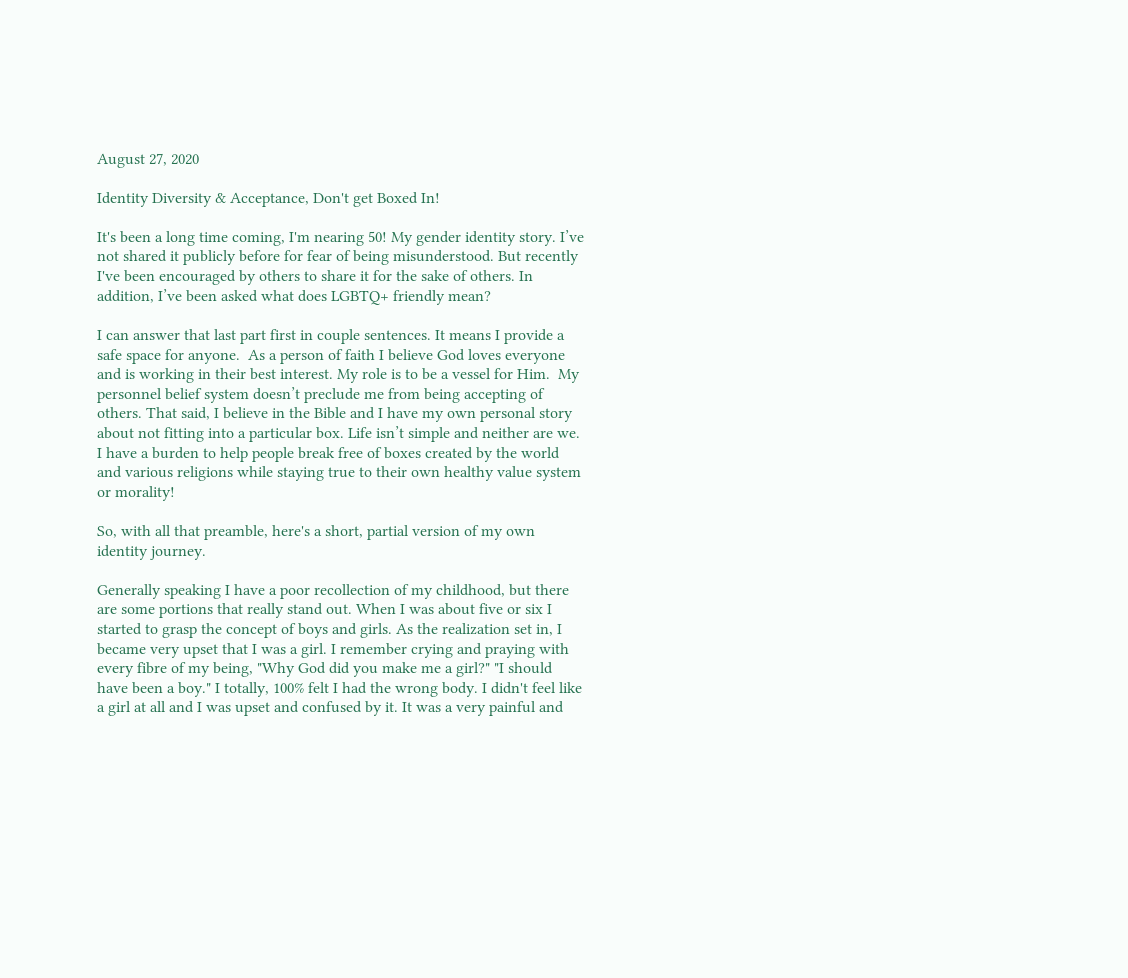August 27, 2020

Identity Diversity & Acceptance, Don't get Boxed In!

It's been a long time coming, I'm nearing 50! My gender identity story. I’ve not shared it publicly before for fear of being misunderstood. But recently I've been encouraged by others to share it for the sake of others. In addition, I’ve been asked what does LGBTQ+ friendly mean?

I can answer that last part first in couple sentences. It means I provide a safe space for anyone.  As a person of faith I believe God loves everyone and is working in their best interest. My role is to be a vessel for Him.  My personnel belief system doesn’t preclude me from being accepting of others. That said, I believe in the Bible and I have my own personal story about not fitting into a particular box. Life isn’t simple and neither are we. I have a burden to help people break free of boxes created by the world and various religions while staying true to their own healthy value system or morality!

So, with all that preamble, here's a short, partial version of my own identity journey.

Generally speaking I have a poor recollection of my childhood, but there are some portions that really stand out. When I was about five or six I started to grasp the concept of boys and girls. As the realization set in, I became very upset that I was a girl. I remember crying and praying with every fibre of my being, "Why God did you make me a girl?" "I should have been a boy." I totally, 100% felt I had the wrong body. I didn't feel like a girl at all and I was upset and confused by it. It was a very painful and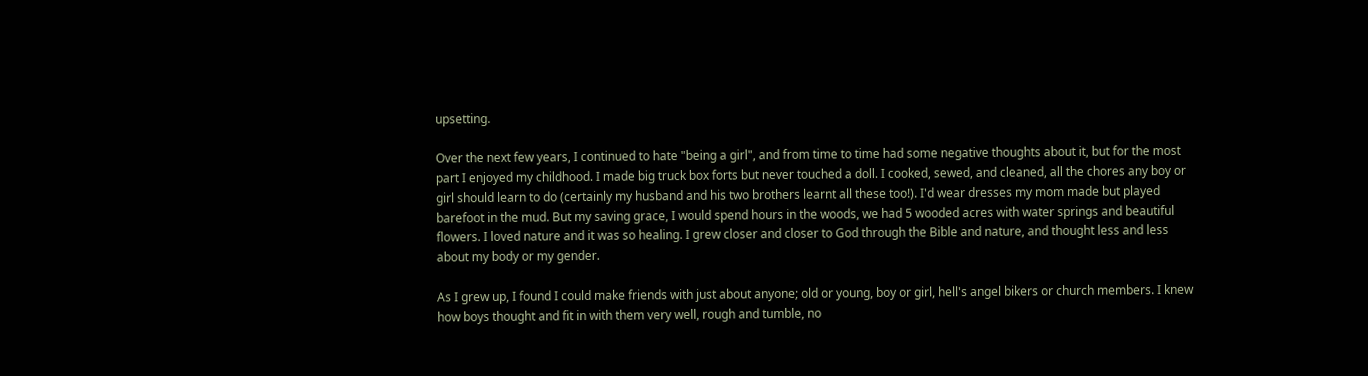upsetting.

Over the next few years, I continued to hate "being a girl", and from time to time had some negative thoughts about it, but for the most part I enjoyed my childhood. I made big truck box forts but never touched a doll. I cooked, sewed, and cleaned, all the chores any boy or girl should learn to do (certainly my husband and his two brothers learnt all these too!). I'd wear dresses my mom made but played barefoot in the mud. But my saving grace, I would spend hours in the woods, we had 5 wooded acres with water springs and beautiful flowers. I loved nature and it was so healing. I grew closer and closer to God through the Bible and nature, and thought less and less about my body or my gender.

As I grew up, I found I could make friends with just about anyone; old or young, boy or girl, hell's angel bikers or church members. I knew how boys thought and fit in with them very well, rough and tumble, no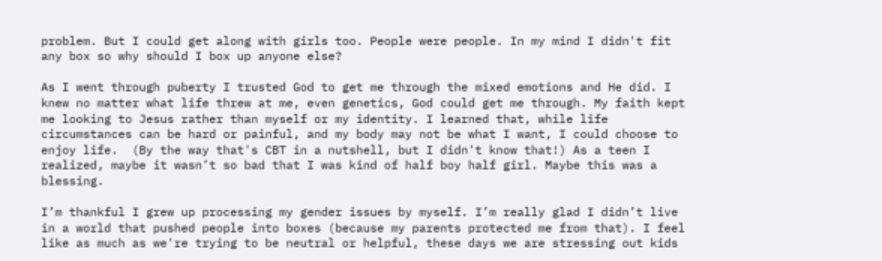problem. But I could get along with girls too. People were people. In my mind I didn't fit any box so why should I box up anyone else?

As I went through puberty I trusted God to get me through the mixed emotions and He did. I knew no matter what life threw at me, even genetics, God could get me through. My faith kept me looking to Jesus rather than myself or my identity. I learned that, while life circumstances can be hard or painful, and my body may not be what I want, I could choose to enjoy life.  (By the way that's CBT in a nutshell, but I didn't know that!) As a teen I realized, maybe it wasn’t so bad that I was kind of half boy half girl. Maybe this was a blessing.

I’m thankful I grew up processing my gender issues by myself. I’m really glad I didn’t live in a world that pushed people into boxes (because my parents protected me from that). I feel like as much as we're trying to be neutral or helpful, these days we are stressing out kids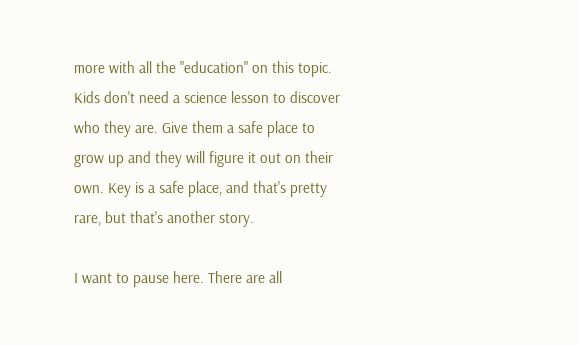more with all the "education" on this topic. Kids don't need a science lesson to discover who they are. Give them a safe place to grow up and they will figure it out on their own. Key is a safe place, and that's pretty rare, but that's another story.

I want to pause here. There are all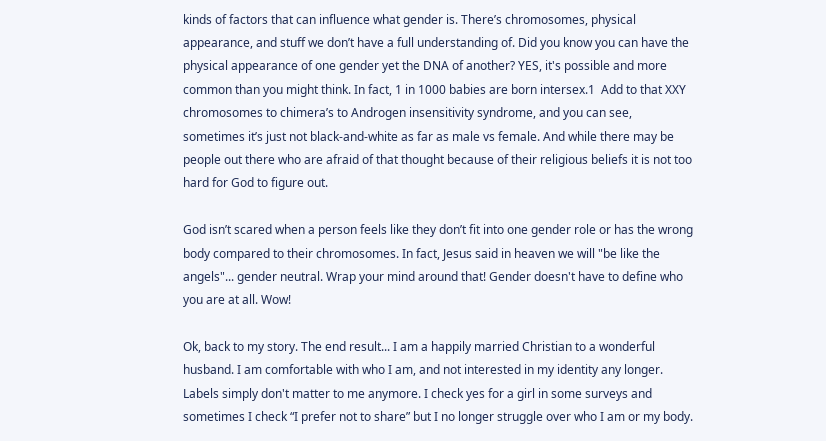kinds of factors that can influence what gender is. There’s chromosomes, physical appearance, and stuff we don’t have a full understanding of. Did you know you can have the physical appearance of one gender yet the DNA of another? YES, it's possible and more common than you might think. In fact, 1 in 1000 babies are born intersex.1  Add to that XXY chromosomes to chimera’s to Androgen insensitivity syndrome, and you can see, sometimes it’s just not black-and-white as far as male vs female. And while there may be people out there who are afraid of that thought because of their religious beliefs it is not too hard for God to figure out.

God isn’t scared when a person feels like they don’t fit into one gender role or has the wrong body compared to their chromosomes. In fact, Jesus said in heaven we will "be like the angels"... gender neutral. Wrap your mind around that! Gender doesn't have to define who you are at all. Wow!

Ok, back to my story. The end result... I am a happily married Christian to a wonderful husband. I am comfortable with who I am, and not interested in my identity any longer. Labels simply don't matter to me anymore. I check yes for a girl in some surveys and sometimes I check “I prefer not to share” but I no longer struggle over who I am or my body.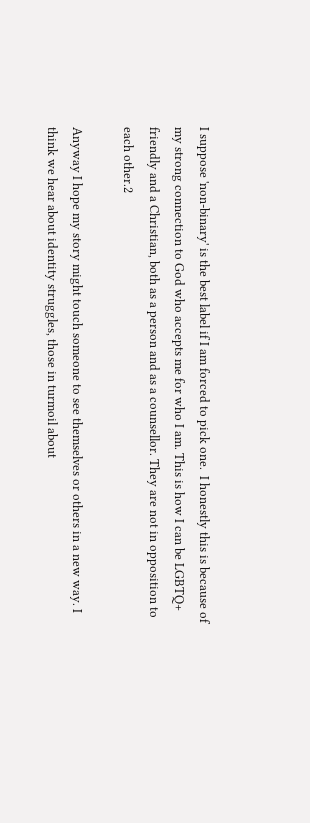I suppose 'non-binary' is the best label if I am forced to pick one.  I honestly this is because of my strong connection to God who accepts me for who I am. This is how I can be LGBTQ+ friendly and a Christian, both as a person and as a counsellor. They are not in opposition to each other.2

Anyway I hope my story might touch someone to see themselves or others in a new way. I think we hear about identity struggles, those in turmoil about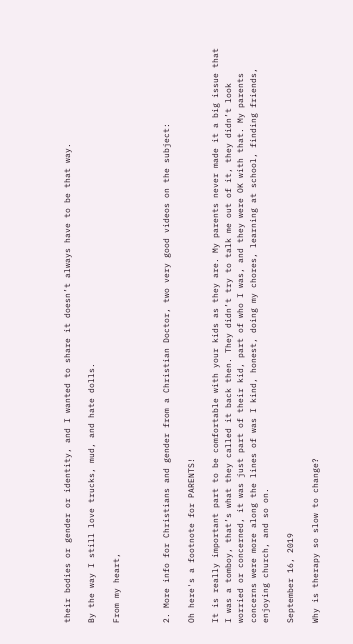their bodies or gender or identity, and I wanted to share it doesn’t always have to be that way.

By the way I still love trucks, mud, and hate dolls.

From my heart,



2. More info for Christians and gender from a Christian Doctor, two very good videos on the subject:

Oh here's a footnote for PARENTS!

It is really important part to be comfortable with your kids as they are. My parents never made it a big issue that I was a tomboy, that’s what they called it back then. They didn’t try to talk me out of it, they didn’t look worried or concerned, it was just part of their kid, part of who I was, and they were OK with that. My parents concerns were more along the lines of was I kind, honest, doing my chores, learning at school, finding friends, enjoying church, and so on.

September 16, 2019

Why is therapy so slow to change?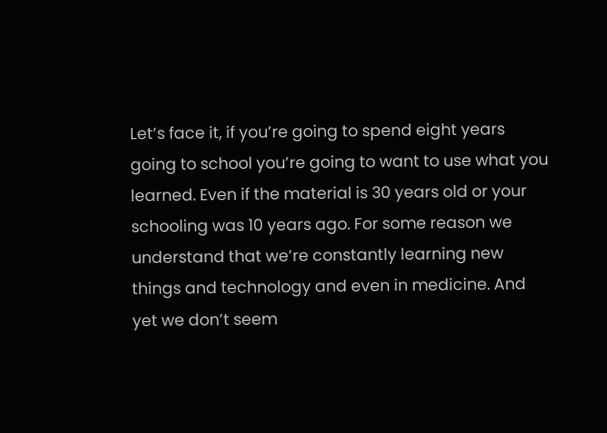Let’s face it, if you’re going to spend eight years going to school you’re going to want to use what you learned. Even if the material is 30 years old or your schooling was 10 years ago. For some reason we understand that we’re constantly learning new things and technology and even in medicine. And yet we don’t seem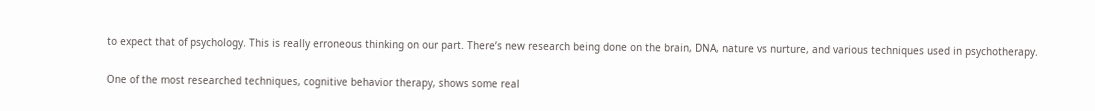to expect that of psychology. This is really erroneous thinking on our part. There’s new research being done on the brain, DNA, nature vs nurture, and various techniques used in psychotherapy.

One of the most researched techniques, cognitive behavior therapy, shows some real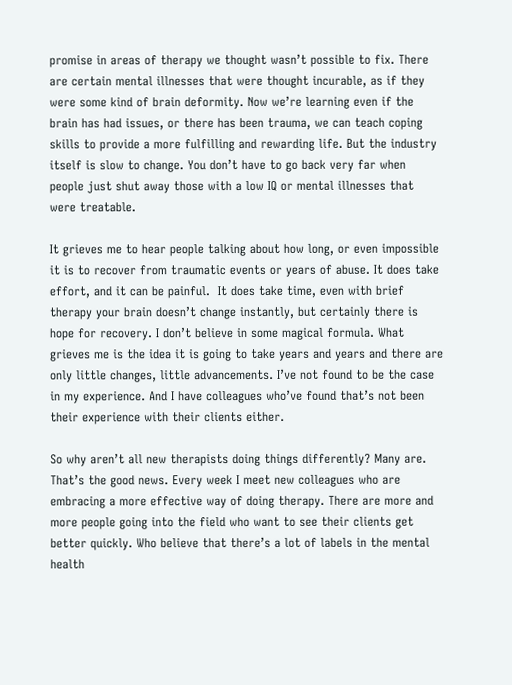promise in areas of therapy we thought wasn’t possible to fix. There are certain mental illnesses that were thought incurable, as if they were some kind of brain deformity. Now we’re learning even if the brain has had issues, or there has been trauma, we can teach coping skills to provide a more fulfilling and rewarding life. But the industry itself is slow to change. You don’t have to go back very far when people just shut away those with a low IQ or mental illnesses that were treatable.

It grieves me to hear people talking about how long, or even impossible it is to recover from traumatic events or years of abuse. It does take effort, and it can be painful.  It does take time, even with brief therapy your brain doesn’t change instantly, but certainly there is hope for recovery. I don’t believe in some magical formula. What grieves me is the idea it is going to take years and years and there are only little changes, little advancements. I’ve not found to be the case in my experience. And I have colleagues who’ve found that’s not been their experience with their clients either.

So why aren’t all new therapists doing things differently? Many are. That’s the good news. Every week I meet new colleagues who are embracing a more effective way of doing therapy. There are more and more people going into the field who want to see their clients get better quickly. Who believe that there’s a lot of labels in the mental health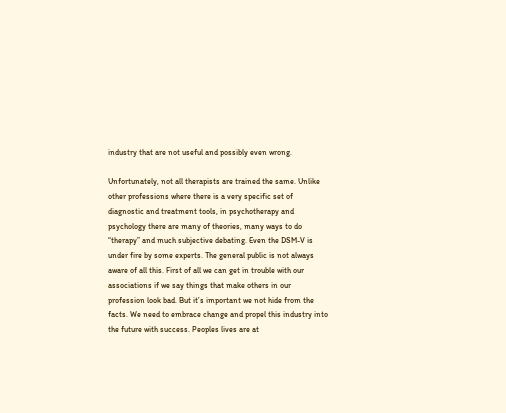industry that are not useful and possibly even wrong.

Unfortunately, not all therapists are trained the same. Unlike other professions where there is a very specific set of diagnostic and treatment tools, in psychotherapy and psychology there are many of theories, many ways to do “therapy” and much subjective debating. Even the DSM-V is under fire by some experts. The general public is not always aware of all this. First of all we can get in trouble with our associations if we say things that make others in our profession look bad. But it’s important we not hide from the facts. We need to embrace change and propel this industry into the future with success. Peoples lives are at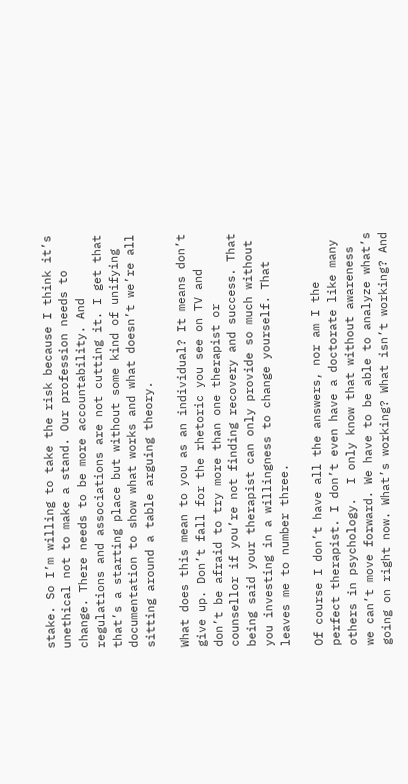stake. So I’m willing to take the risk because I think it’s unethical not to make a stand. Our profession needs to change. There needs to be more accountability. And regulations and associations are not cutting it. I get that that’s a starting place but without some kind of unifying documentation to show what works and what doesn’t we’re all sitting around a table arguing theory.

What does this mean to you as an individual? It means don’t give up. Don’t fall for the rhetoric you see on TV and don’t be afraid to try more than one therapist or counsellor if you’re not finding recovery and success. That being said your therapist can only provide so much without you investing in a willingness to change yourself. That leaves me to number three.

Of course I don’t have all the answers, nor am I the perfect therapist. I don’t even have a doctorate like many others in psychology.  I only know that without awareness we can’t move forward. We have to be able to analyze what’s going on right now. What’s working? What isn’t working? And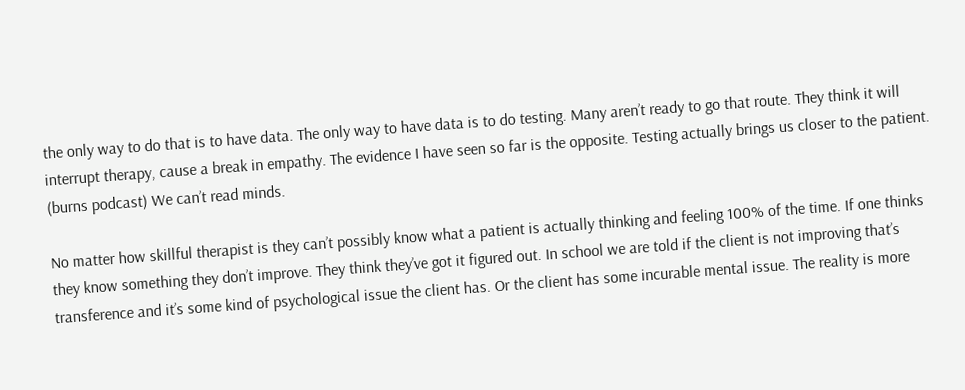the only way to do that is to have data. The only way to have data is to do testing. Many aren’t ready to go that route. They think it will interrupt therapy, cause a break in empathy. The evidence I have seen so far is the opposite. Testing actually brings us closer to the patient. (burns podcast) We can’t read minds.

No matter how skillful therapist is they can’t possibly know what a patient is actually thinking and feeling 100% of the time. If one thinks they know something they don’t improve. They think they’ve got it figured out. In school we are told if the client is not improving that’s transference and it’s some kind of psychological issue the client has. Or the client has some incurable mental issue. The reality is more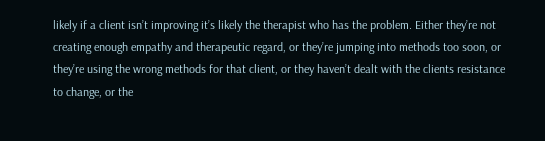likely if a client isn’t improving it’s likely the therapist who has the problem. Either they’re not creating enough empathy and therapeutic regard, or they’re jumping into methods too soon, or they’re using the wrong methods for that client, or they haven’t dealt with the clients resistance to change, or the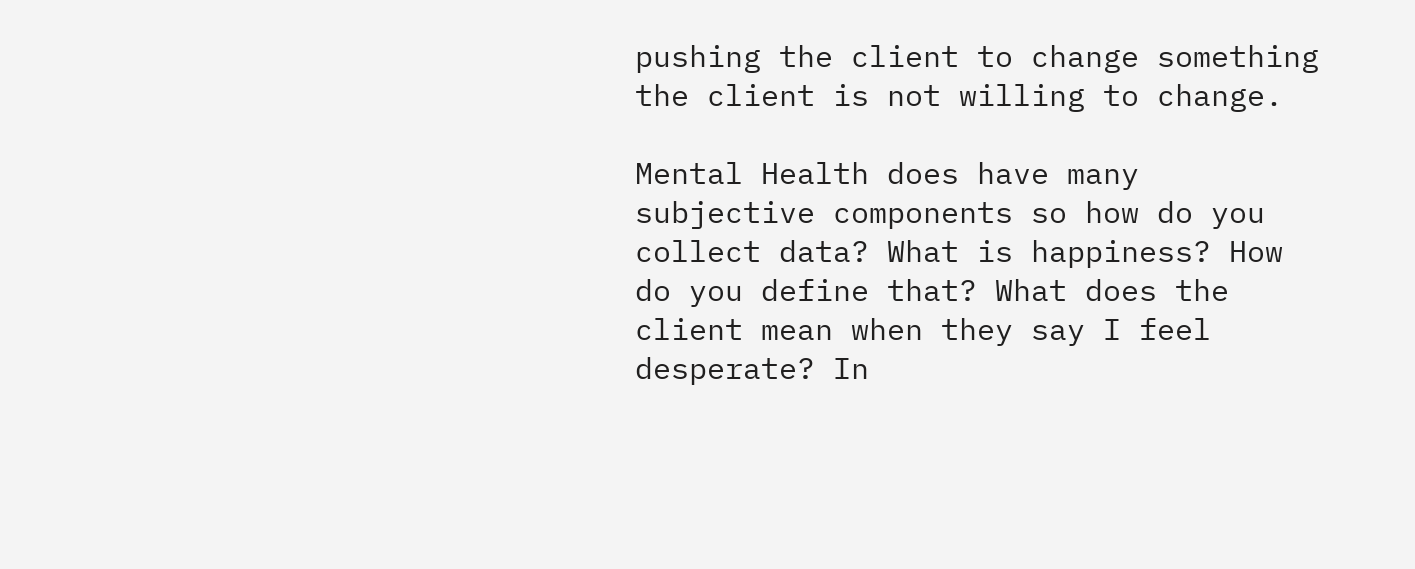pushing the client to change something the client is not willing to change.

Mental Health does have many subjective components so how do you collect data? What is happiness? How do you define that? What does the client mean when they say I feel desperate? In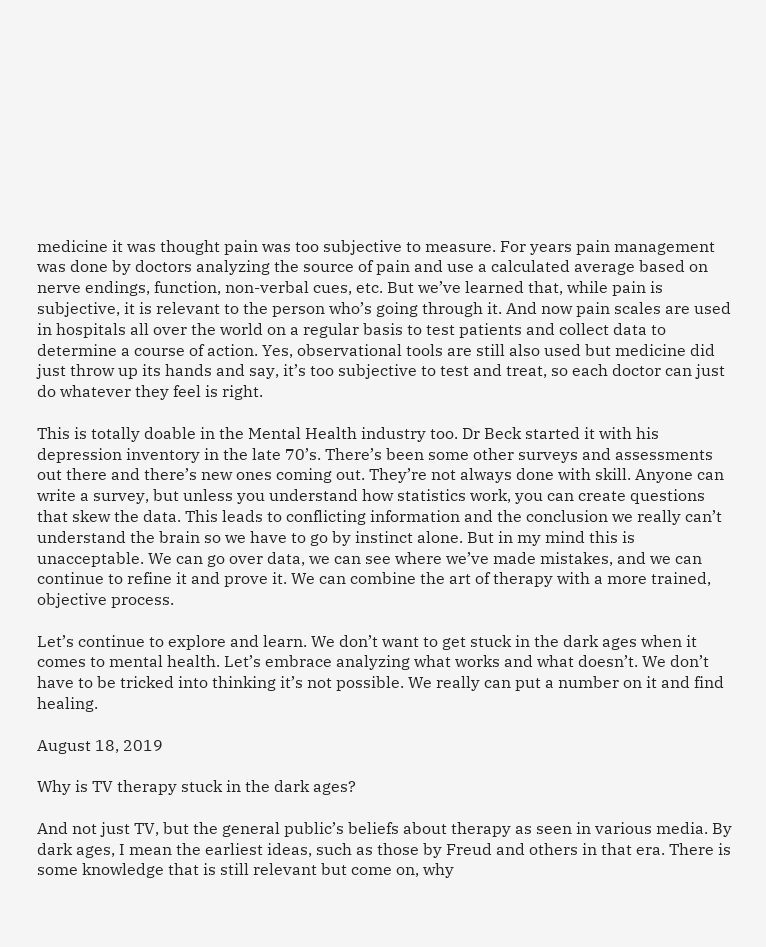medicine it was thought pain was too subjective to measure. For years pain management was done by doctors analyzing the source of pain and use a calculated average based on nerve endings, function, non-verbal cues, etc. But we’ve learned that, while pain is subjective, it is relevant to the person who’s going through it. And now pain scales are used in hospitals all over the world on a regular basis to test patients and collect data to determine a course of action. Yes, observational tools are still also used but medicine did just throw up its hands and say, it’s too subjective to test and treat, so each doctor can just do whatever they feel is right.

This is totally doable in the Mental Health industry too. Dr Beck started it with his depression inventory in the late 70’s. There’s been some other surveys and assessments out there and there’s new ones coming out. They’re not always done with skill. Anyone can write a survey, but unless you understand how statistics work, you can create questions that skew the data. This leads to conflicting information and the conclusion we really can’t understand the brain so we have to go by instinct alone. But in my mind this is unacceptable. We can go over data, we can see where we’ve made mistakes, and we can continue to refine it and prove it. We can combine the art of therapy with a more trained, objective process.

Let’s continue to explore and learn. We don’t want to get stuck in the dark ages when it comes to mental health. Let’s embrace analyzing what works and what doesn’t. We don’t have to be tricked into thinking it’s not possible. We really can put a number on it and find healing.

August 18, 2019

Why is TV therapy stuck in the dark ages?

And not just TV, but the general public’s beliefs about therapy as seen in various media. By dark ages, I mean the earliest ideas, such as those by Freud and others in that era. There is some knowledge that is still relevant but come on, why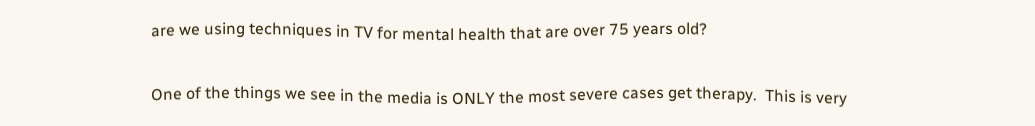are we using techniques in TV for mental health that are over 75 years old?

One of the things we see in the media is ONLY the most severe cases get therapy.  This is very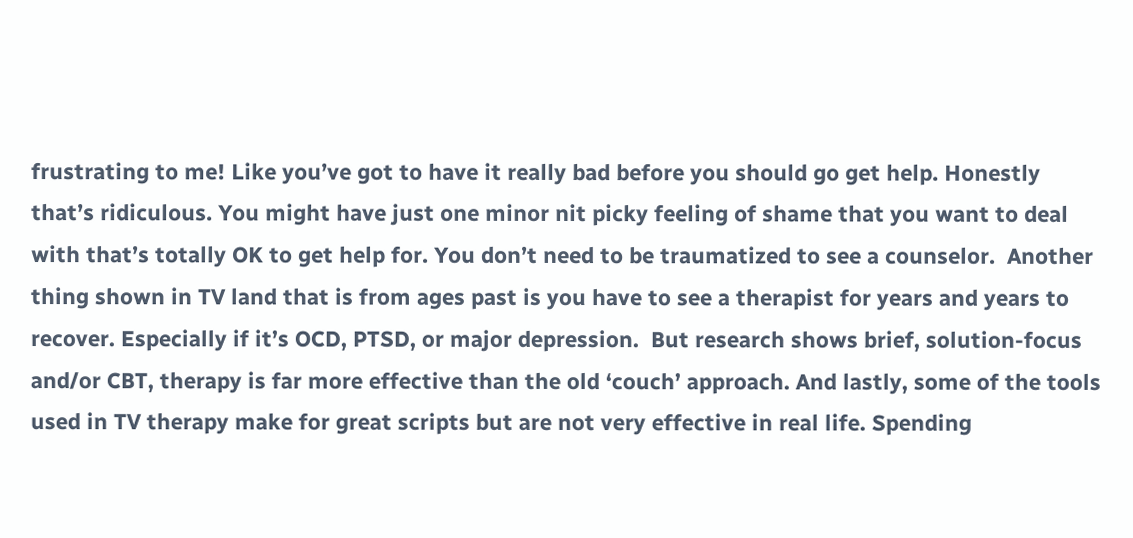frustrating to me! Like you’ve got to have it really bad before you should go get help. Honestly that’s ridiculous. You might have just one minor nit picky feeling of shame that you want to deal with that’s totally OK to get help for. You don’t need to be traumatized to see a counselor.  Another thing shown in TV land that is from ages past is you have to see a therapist for years and years to recover. Especially if it’s OCD, PTSD, or major depression.  But research shows brief, solution-focus and/or CBT, therapy is far more effective than the old ‘couch’ approach. And lastly, some of the tools used in TV therapy make for great scripts but are not very effective in real life. Spending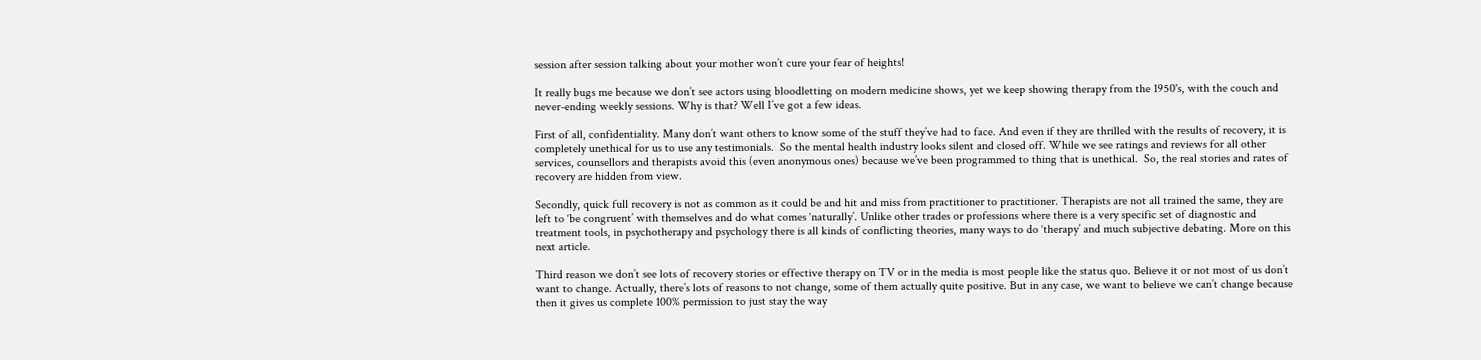session after session talking about your mother won’t cure your fear of heights!

It really bugs me because we don’t see actors using bloodletting on modern medicine shows, yet we keep showing therapy from the 1950's, with the couch and never-ending weekly sessions. Why is that? Well I’ve got a few ideas.

First of all, confidentiality. Many don’t want others to know some of the stuff they’ve had to face. And even if they are thrilled with the results of recovery, it is completely unethical for us to use any testimonials.  So the mental health industry looks silent and closed off. While we see ratings and reviews for all other services, counsellors and therapists avoid this (even anonymous ones) because we’ve been programmed to thing that is unethical.  So, the real stories and rates of recovery are hidden from view.

Secondly, quick full recovery is not as common as it could be and hit and miss from practitioner to practitioner. Therapists are not all trained the same, they are left to ‘be congruent’ with themselves and do what comes ‘naturally’. Unlike other trades or professions where there is a very specific set of diagnostic and treatment tools, in psychotherapy and psychology there is all kinds of conflicting theories, many ways to do ‘therapy’ and much subjective debating. More on this next article.

Third reason we don’t see lots of recovery stories or effective therapy on TV or in the media is most people like the status quo. Believe it or not most of us don’t want to change. Actually, there’s lots of reasons to not change, some of them actually quite positive. But in any case, we want to believe we can’t change because then it gives us complete 100% permission to just stay the way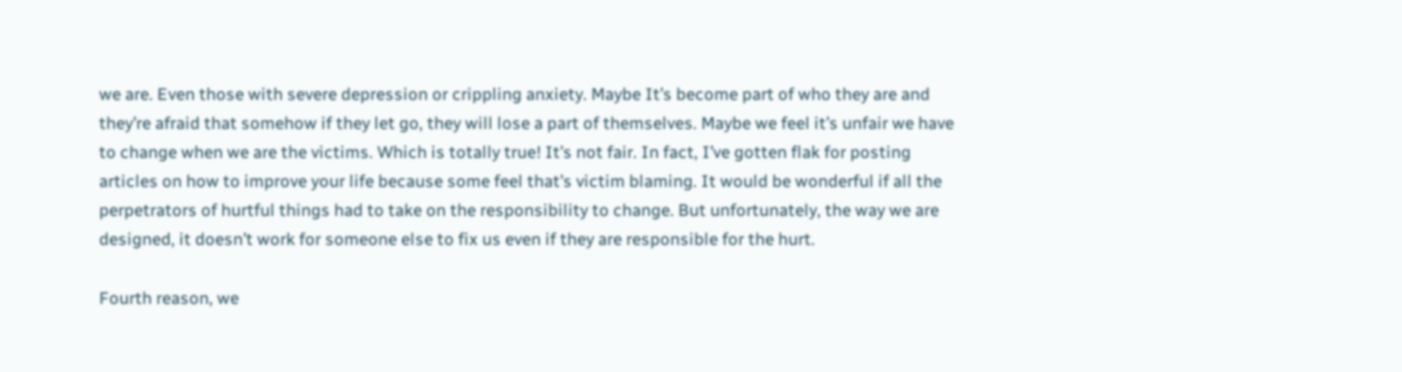we are. Even those with severe depression or crippling anxiety. Maybe It’s become part of who they are and they’re afraid that somehow if they let go, they will lose a part of themselves. Maybe we feel it’s unfair we have to change when we are the victims. Which is totally true! It’s not fair. In fact, I’ve gotten flak for posting articles on how to improve your life because some feel that’s victim blaming. It would be wonderful if all the perpetrators of hurtful things had to take on the responsibility to change. But unfortunately, the way we are designed, it doesn’t work for someone else to fix us even if they are responsible for the hurt.

Fourth reason, we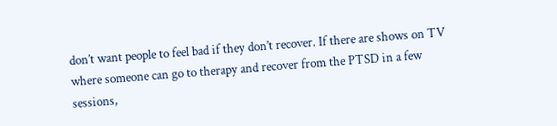don’t want people to feel bad if they don’t recover. If there are shows on TV where someone can go to therapy and recover from the PTSD in a few sessions,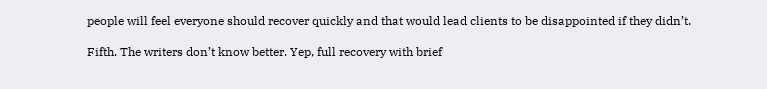people will feel everyone should recover quickly and that would lead clients to be disappointed if they didn’t.

Fifth. The writers don’t know better. Yep, full recovery with brief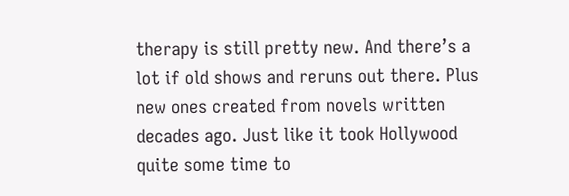therapy is still pretty new. And there’s a lot if old shows and reruns out there. Plus new ones created from novels written decades ago. Just like it took Hollywood quite some time to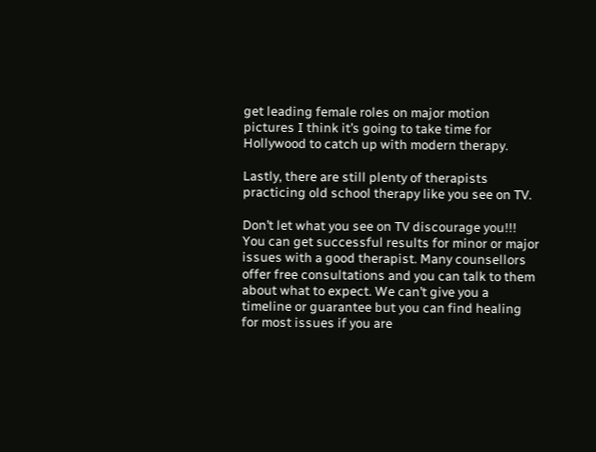get leading female roles on major motion pictures I think it’s going to take time for Hollywood to catch up with modern therapy.

Lastly, there are still plenty of therapists practicing old school therapy like you see on TV.

Don’t let what you see on TV discourage you!!!  You can get successful results for minor or major issues with a good therapist. Many counsellors offer free consultations and you can talk to them about what to expect. We can’t give you a timeline or guarantee but you can find healing for most issues if you are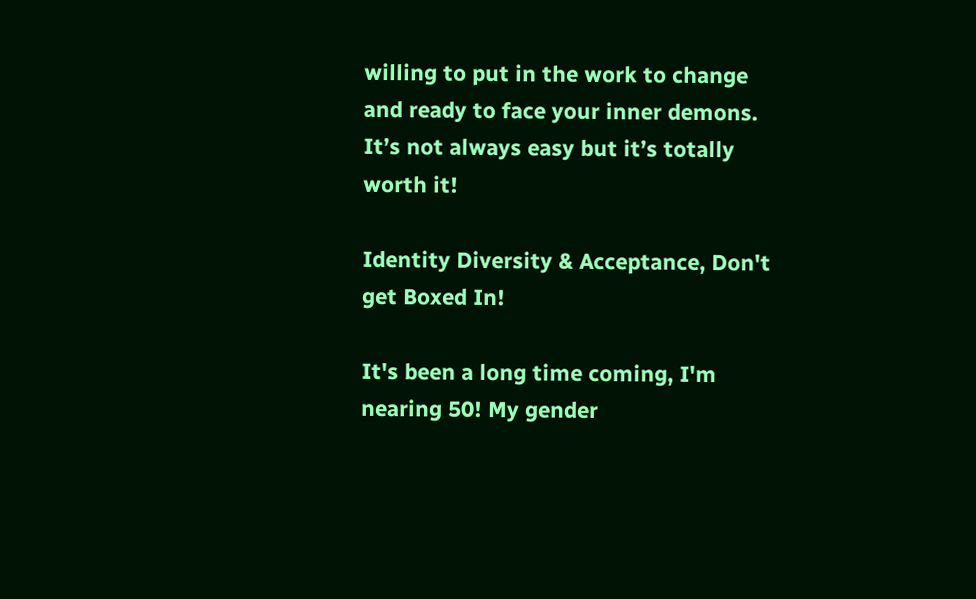willing to put in the work to change and ready to face your inner demons.  It’s not always easy but it’s totally worth it!

Identity Diversity & Acceptance, Don't get Boxed In!

It's been a long time coming, I'm nearing 50! My gender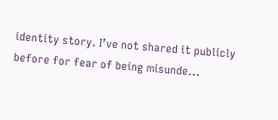identity story. I’ve not shared it publicly before for fear of being misunde...